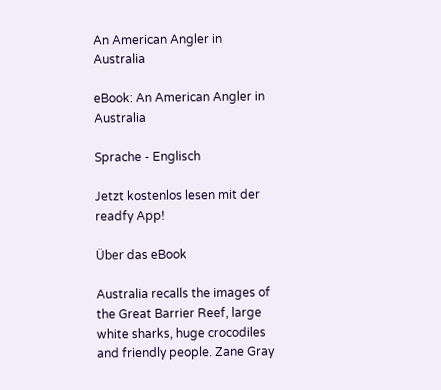An American Angler in Australia

eBook: An American Angler in Australia

Sprache - Englisch

Jetzt kostenlos lesen mit der readfy App!

Über das eBook

Australia recalls the images of the Great Barrier Reef, large white sharks, huge crocodiles and friendly people. Zane Gray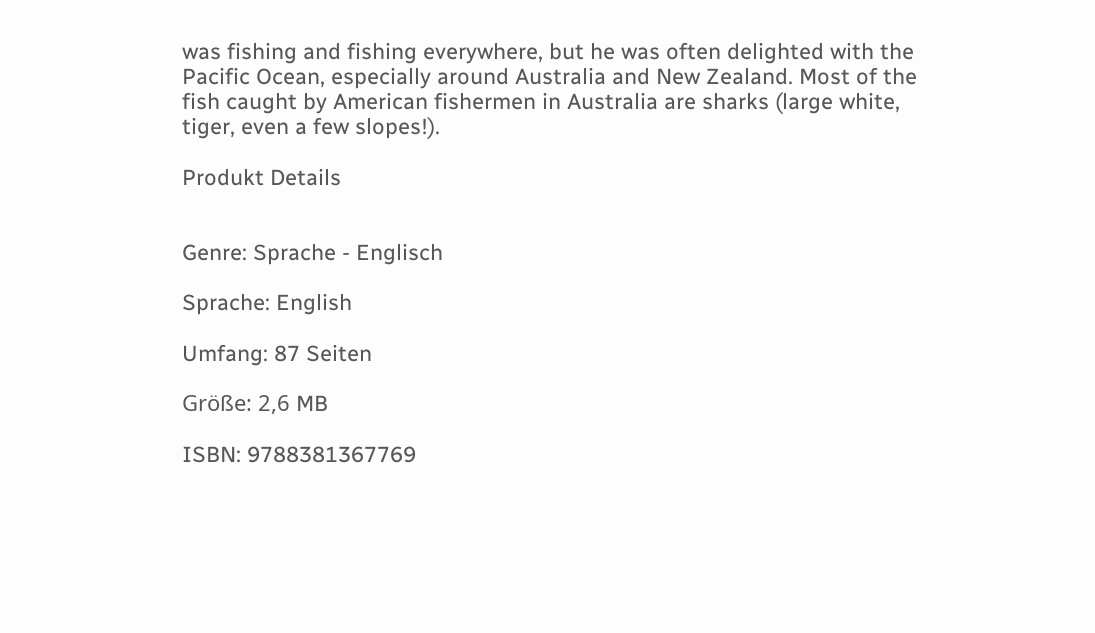was fishing and fishing everywhere, but he was often delighted with the Pacific Ocean, especially around Australia and New Zealand. Most of the fish caught by American fishermen in Australia are sharks (large white, tiger, even a few slopes!).

Produkt Details


Genre: Sprache - Englisch

Sprache: English

Umfang: 87 Seiten

Größe: 2,6 MB

ISBN: 9788381367769